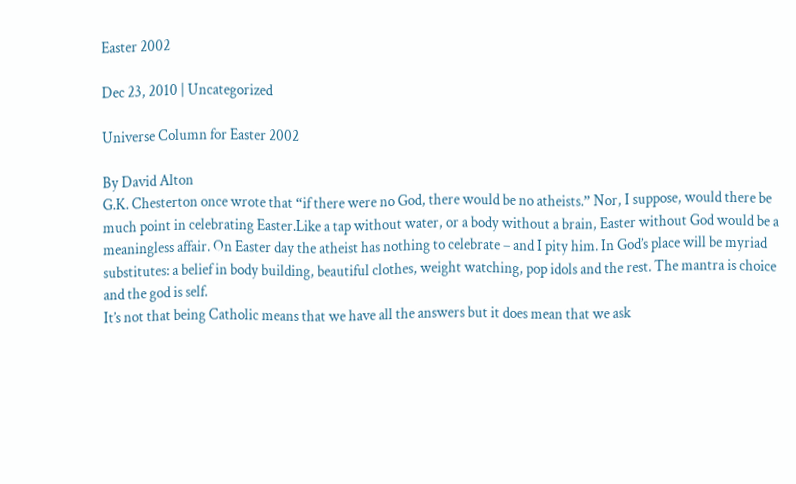Easter 2002

Dec 23, 2010 | Uncategorized

Universe Column for Easter 2002

By David Alton
G.K. Chesterton once wrote that “if there were no God, there would be no atheists.” Nor, I suppose, would there be much point in celebrating Easter.Like a tap without water, or a body without a brain, Easter without God would be a meaningless affair. On Easter day the atheist has nothing to celebrate – and I pity him. In God’s place will be myriad substitutes: a belief in body building, beautiful clothes, weight watching, pop idols and the rest. The mantra is choice and the god is self.
It’s not that being Catholic means that we have all the answers but it does mean that we ask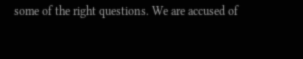some of the right questions. We are accused of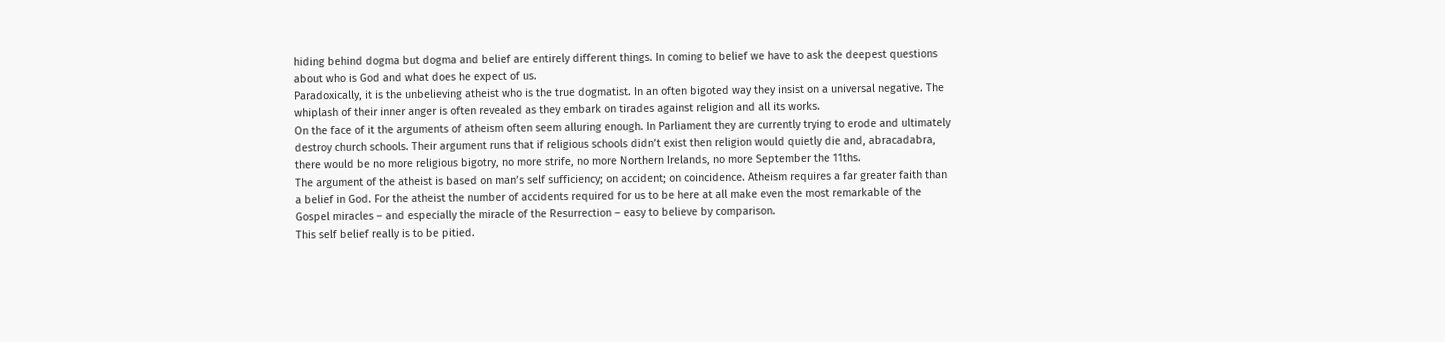hiding behind dogma but dogma and belief are entirely different things. In coming to belief we have to ask the deepest questions about who is God and what does he expect of us.
Paradoxically, it is the unbelieving atheist who is the true dogmatist. In an often bigoted way they insist on a universal negative. The whiplash of their inner anger is often revealed as they embark on tirades against religion and all its works.
On the face of it the arguments of atheism often seem alluring enough. In Parliament they are currently trying to erode and ultimately destroy church schools. Their argument runs that if religious schools didn’t exist then religion would quietly die and, abracadabra, there would be no more religious bigotry, no more strife, no more Northern Irelands, no more September the 11ths.
The argument of the atheist is based on man’s self sufficiency; on accident; on coincidence. Atheism requires a far greater faith than a belief in God. For the atheist the number of accidents required for us to be here at all make even the most remarkable of the Gospel miracles – and especially the miracle of the Resurrection – easy to believe by comparison.
This self belief really is to be pitied.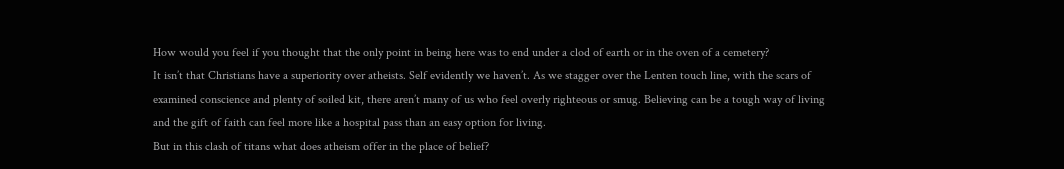How would you feel if you thought that the only point in being here was to end under a clod of earth or in the oven of a cemetery?
It isn’t that Christians have a superiority over atheists. Self evidently we haven’t. As we stagger over the Lenten touch line, with the scars of examined conscience and plenty of soiled kit, there aren’t many of us who feel overly righteous or smug. Believing can be a tough way of living and the gift of faith can feel more like a hospital pass than an easy option for living.
But in this clash of titans what does atheism offer in the place of belief?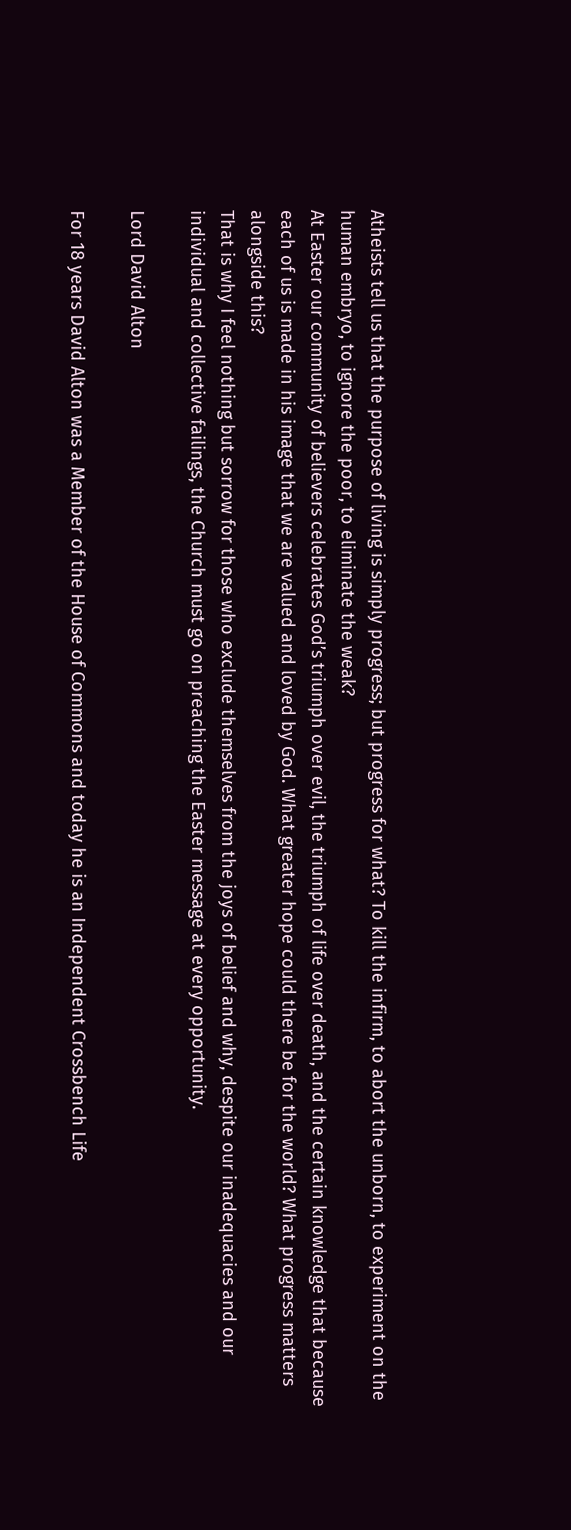Atheists tell us that the purpose of living is simply progress; but progress for what? To kill the infirm, to abort the unborn, to experiment on the human embryo, to ignore the poor, to eliminate the weak?
At Easter our community of believers celebrates God’s triumph over evil, the triumph of life over death, and the certain knowledge that because each of us is made in his image that we are valued and loved by God. What greater hope could there be for the world? What progress matters alongside this?
That is why I feel nothing but sorrow for those who exclude themselves from the joys of belief and why, despite our inadequacies and our individual and collective failings, the Church must go on preaching the Easter message at every opportunity.

Lord David Alton

For 18 years David Alton was a Member of the House of Commons and today he is an Independent Crossbench Life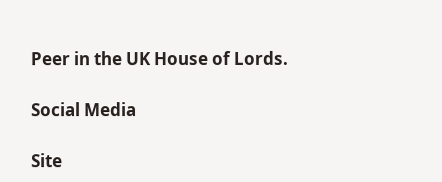Peer in the UK House of Lords.

Social Media

Site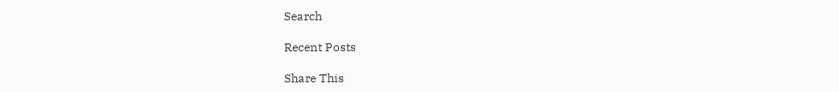Search

Recent Posts

Share This